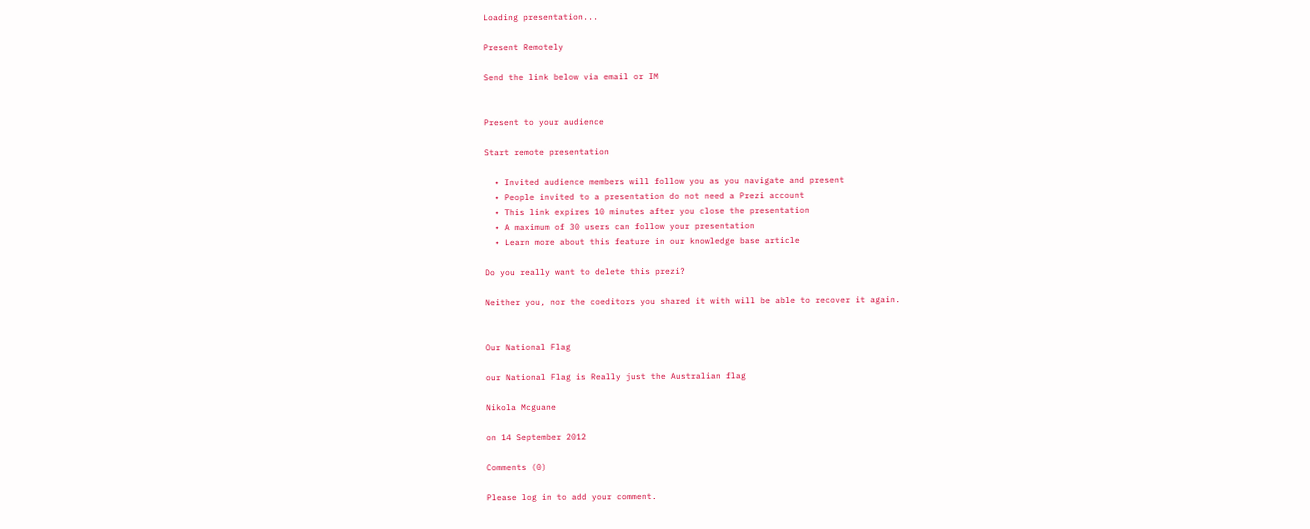Loading presentation...

Present Remotely

Send the link below via email or IM


Present to your audience

Start remote presentation

  • Invited audience members will follow you as you navigate and present
  • People invited to a presentation do not need a Prezi account
  • This link expires 10 minutes after you close the presentation
  • A maximum of 30 users can follow your presentation
  • Learn more about this feature in our knowledge base article

Do you really want to delete this prezi?

Neither you, nor the coeditors you shared it with will be able to recover it again.


Our National Flag

our National Flag is Really just the Australian flag

Nikola Mcguane

on 14 September 2012

Comments (0)

Please log in to add your comment.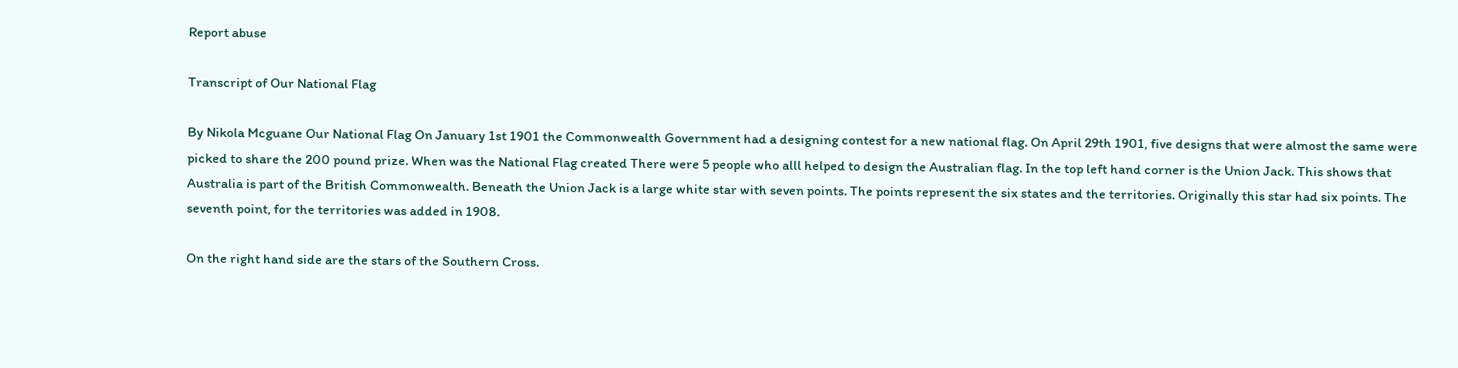Report abuse

Transcript of Our National Flag

By Nikola Mcguane Our National Flag On January 1st 1901 the Commonwealth Government had a designing contest for a new national flag. On April 29th 1901, five designs that were almost the same were picked to share the 200 pound prize. When was the National Flag created There were 5 people who alll helped to design the Australian flag. In the top left hand corner is the Union Jack. This shows that Australia is part of the British Commonwealth. Beneath the Union Jack is a large white star with seven points. The points represent the six states and the territories. Originally this star had six points. The seventh point, for the territories was added in 1908.

On the right hand side are the stars of the Southern Cross.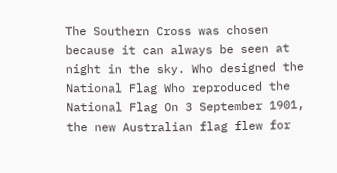The Southern Cross was chosen because it can always be seen at night in the sky. Who designed the National Flag Who reproduced the National Flag On 3 September 1901, the new Australian flag flew for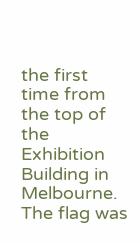the first time from the top of the Exhibition Building in Melbourne. The flag was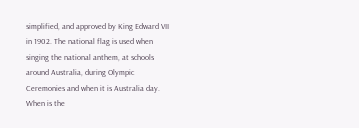simplified, and approved by King Edward VII in 1902. The national flag is used when singing the national anthem, at schools around Australia, during Olympic Ceremonies and when it is Australia day. When is the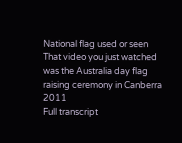National flag used or seen That video you just watched was the Australia day flag raising ceremony in Canberra 2011
Full transcript